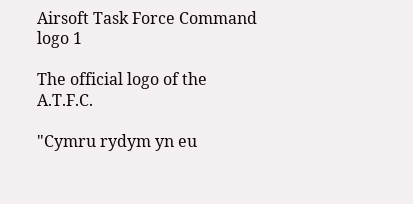Airsoft Task Force Command logo 1

The official logo of the A.T.F.C.

"Cymru rydym yn eu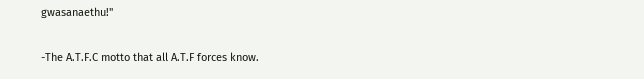gwasanaethu!"

-The A.T.F.C motto that all A.T.F forces know.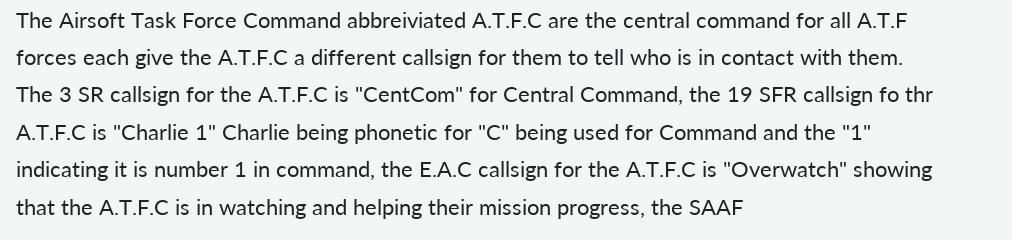The Airsoft Task Force Command abbreiviated A.T.F.C are the central command for all A.T.F forces each give the A.T.F.C a different callsign for them to tell who is in contact with them. The 3 SR callsign for the A.T.F.C is "CentCom" for Central Command, the 19 SFR callsign fo thr A.T.F.C is "Charlie 1" Charlie being phonetic for "C" being used for Command and the "1" indicating it is number 1 in command, the E.A.C callsign for the A.T.F.C is "Overwatch" showing that the A.T.F.C is in watching and helping their mission progress, the SAAF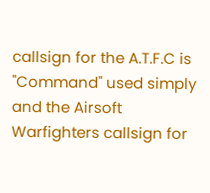callsign for the A.T.F.C is "Command" used simply and the Airsoft Warfighters callsign for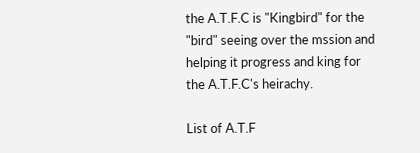the A.T.F.C is "Kingbird" for the "bird" seeing over the mssion and helping it progress and king for the A.T.F.C's heirachy.

List of A.T.F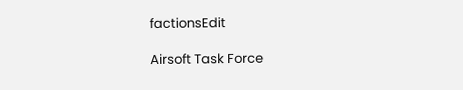factionsEdit

Airsoft Task Force